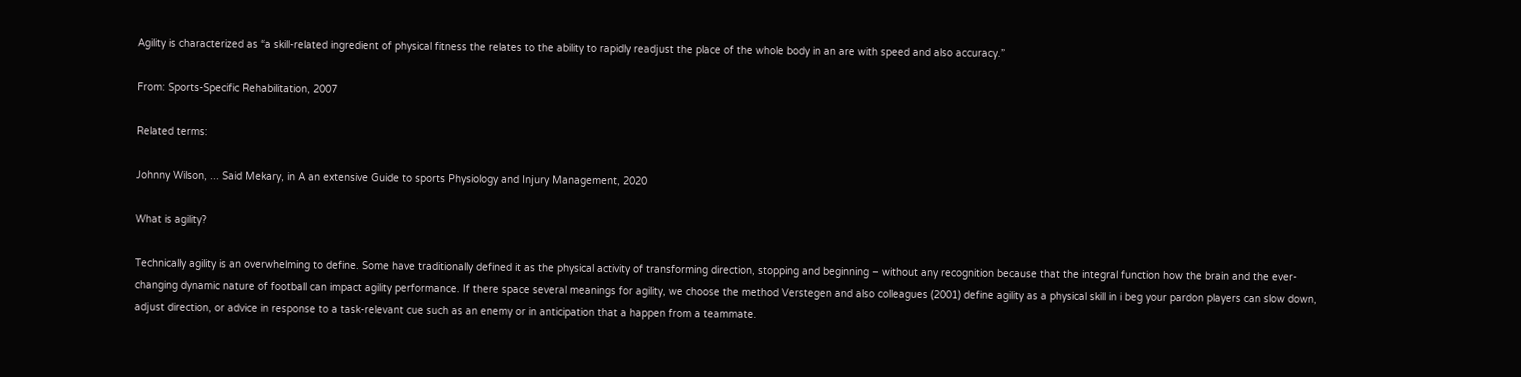Agility is characterized as “a skill-related ingredient of physical fitness the relates to the ability to rapidly readjust the place of the whole body in an are with speed and also accuracy.”

From: Sports-Specific Rehabilitation, 2007

Related terms:

Johnny Wilson, ... Said Mekary, in A an extensive Guide to sports Physiology and Injury Management, 2020

What is agility?

Technically agility is an overwhelming to define. Some have traditionally defined it as the physical activity of transforming direction, stopping and beginning – without any recognition because that the integral function how the brain and the ever-changing dynamic nature of football can impact agility performance. If there space several meanings for agility, we choose the method Verstegen and also colleagues (2001) define agility as a physical skill in i beg your pardon players can slow down, adjust direction, or advice in response to a task-relevant cue such as an enemy or in anticipation that a happen from a teammate.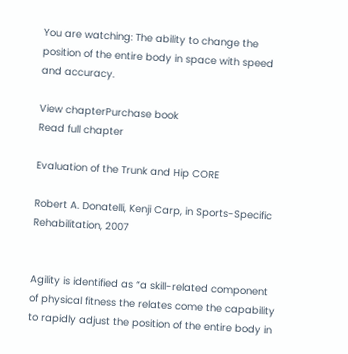You are watching: The ability to change the position of the entire body in space with speed and accuracy.

View chapterPurchase book
Read full chapter

Evaluation of the Trunk and Hip CORE

Robert A. Donatelli, Kenji Carp, in Sports-Specific Rehabilitation, 2007


Agility is identified as “a skill-related component of physical fitness the relates come the capability to rapidly adjust the position of the entire body in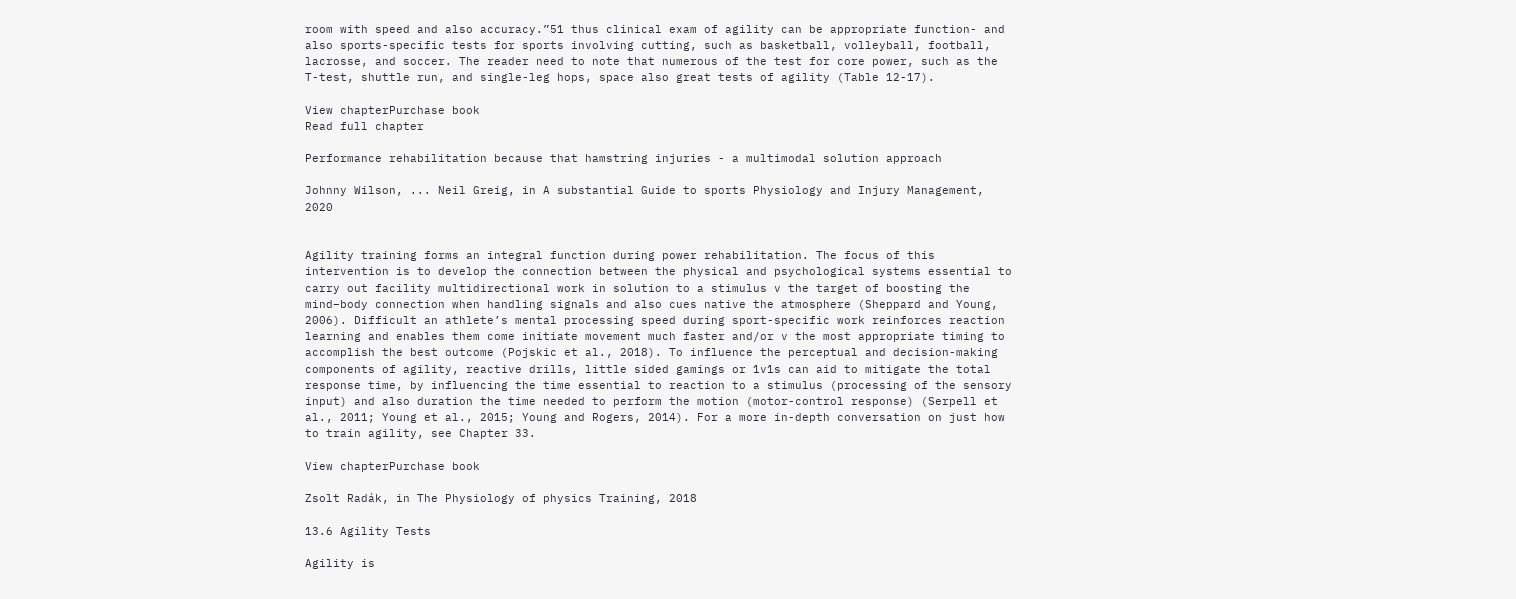room with speed and also accuracy.”51 thus clinical exam of agility can be appropriate function- and also sports-specific tests for sports involving cutting, such as basketball, volleyball, football, lacrosse, and soccer. The reader need to note that numerous of the test for core power, such as the T-test, shuttle run, and single-leg hops, space also great tests of agility (Table 12-17).

View chapterPurchase book
Read full chapter

Performance rehabilitation because that hamstring injuries - a multimodal solution approach

Johnny Wilson, ... Neil Greig, in A substantial Guide to sports Physiology and Injury Management, 2020


Agility training forms an integral function during power rehabilitation. The focus of this intervention is to develop the connection between the physical and psychological systems essential to carry out facility multidirectional work in solution to a stimulus v the target of boosting the mind–body connection when handling signals and also cues native the atmosphere (Sheppard and Young, 2006). Difficult an athlete’s mental processing speed during sport-specific work reinforces reaction learning and enables them come initiate movement much faster and/or v the most appropriate timing to accomplish the best outcome (Pojskic et al., 2018). To influence the perceptual and decision-making components of agility, reactive drills, little sided gamings or 1v1s can aid to mitigate the total response time, by influencing the time essential to reaction to a stimulus (processing of the sensory input) and also duration the time needed to perform the motion (motor-control response) (Serpell et al., 2011; Young et al., 2015; Young and Rogers, 2014). For a more in-depth conversation on just how to train agility, see Chapter 33.

View chapterPurchase book

Zsolt Radák, in The Physiology of physics Training, 2018

13.6 Agility Tests

Agility is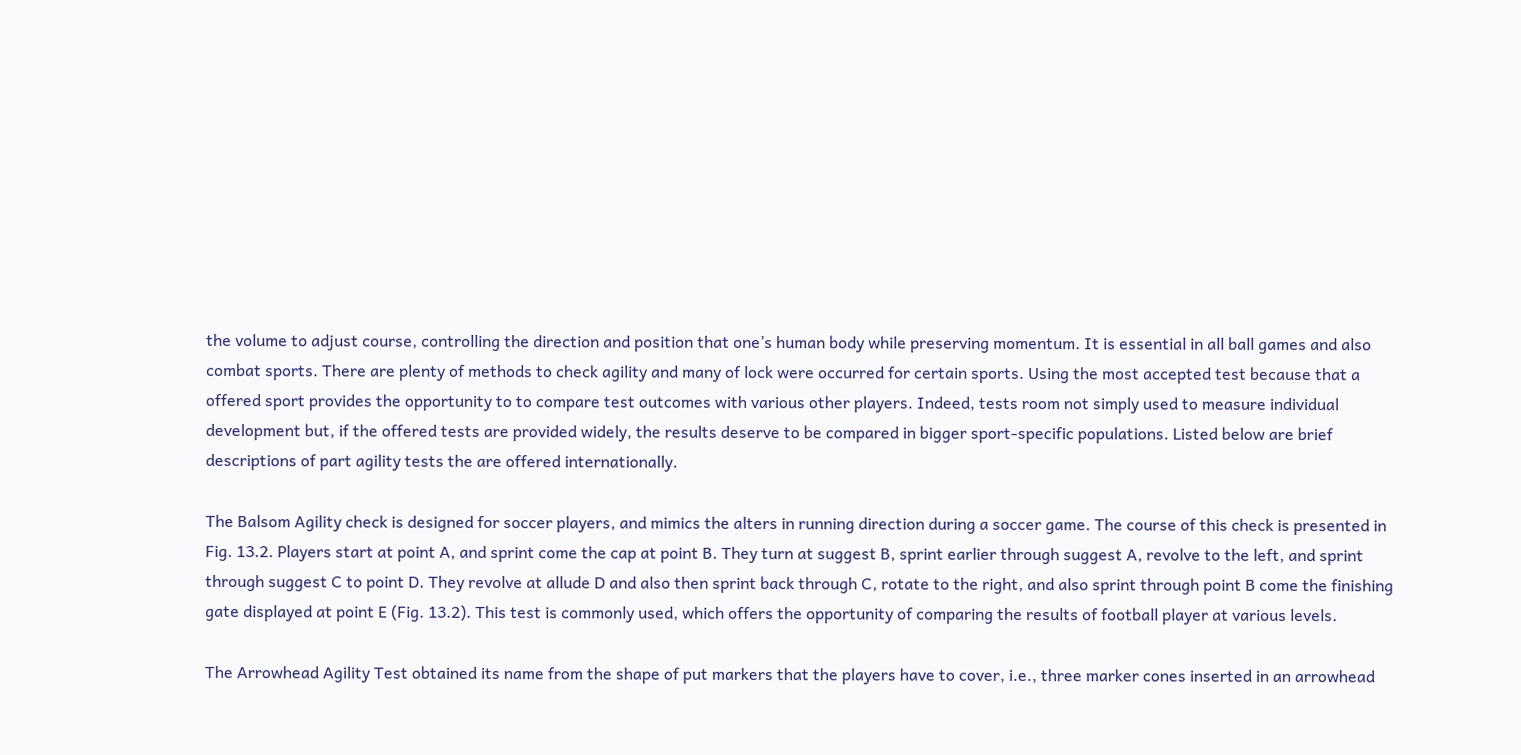the volume to adjust course, controlling the direction and position that one’s human body while preserving momentum. It is essential in all ball games and also combat sports. There are plenty of methods to check agility and many of lock were occurred for certain sports. Using the most accepted test because that a offered sport provides the opportunity to to compare test outcomes with various other players. Indeed, tests room not simply used to measure individual development but, if the offered tests are provided widely, the results deserve to be compared in bigger sport-specific populations. Listed below are brief descriptions of part agility tests the are offered internationally.

The Balsom Agility check is designed for soccer players, and mimics the alters in running direction during a soccer game. The course of this check is presented in Fig. 13.2. Players start at point A, and sprint come the cap at point B. They turn at suggest B, sprint earlier through suggest A, revolve to the left, and sprint through suggest C to point D. They revolve at allude D and also then sprint back through C, rotate to the right, and also sprint through point B come the finishing gate displayed at point E (Fig. 13.2). This test is commonly used, which offers the opportunity of comparing the results of football player at various levels.

The Arrowhead Agility Test obtained its name from the shape of put markers that the players have to cover, i.e., three marker cones inserted in an arrowhead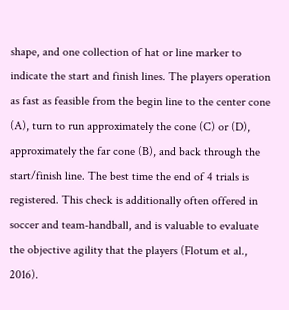shape, and one collection of hat or line marker to indicate the start and finish lines. The players operation as fast as feasible from the begin line to the center cone (A), turn to run approximately the cone (C) or (D), approximately the far cone (B), and back through the start/finish line. The best time the end of 4 trials is registered. This check is additionally often offered in soccer and team-handball, and is valuable to evaluate the objective agility that the players (Flotum et al., 2016).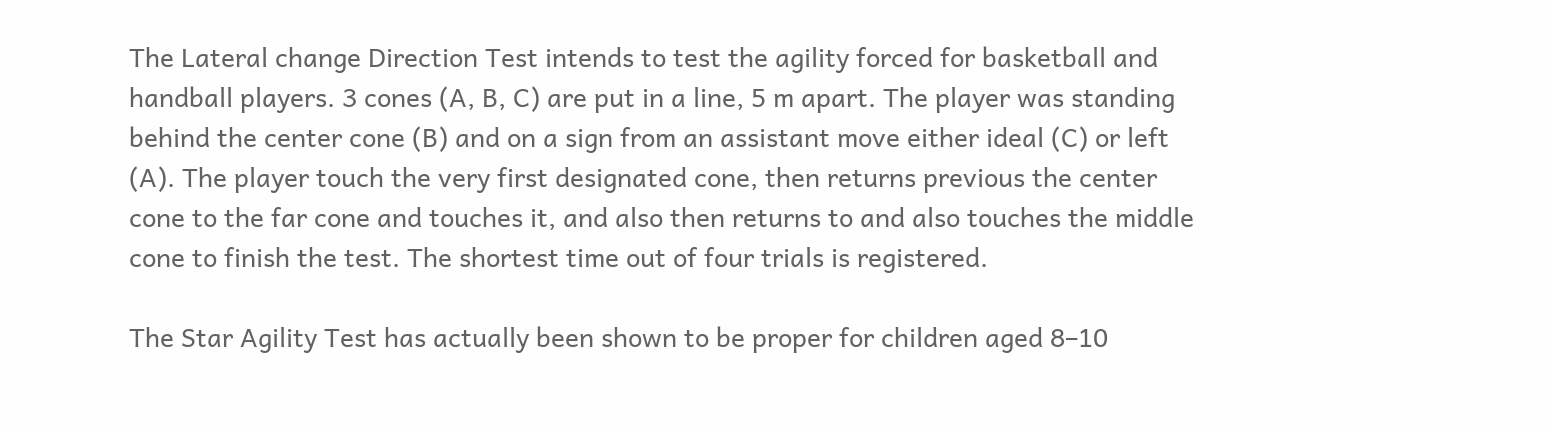The Lateral change Direction Test intends to test the agility forced for basketball and handball players. 3 cones (A, B, C) are put in a line, 5 m apart. The player was standing behind the center cone (B) and on a sign from an assistant move either ideal (C) or left (A). The player touch the very first designated cone, then returns previous the center cone to the far cone and touches it, and also then returns to and also touches the middle cone to finish the test. The shortest time out of four trials is registered.

The Star Agility Test has actually been shown to be proper for children aged 8–10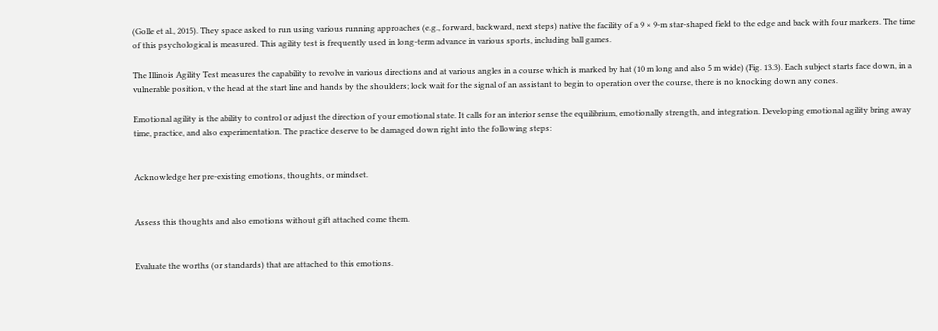(Golle et al., 2015). They space asked to run using various running approaches (e.g., forward, backward, next steps) native the facility of a 9 × 9-m star-shaped field to the edge and back with four markers. The time of this psychological is measured. This agility test is frequently used in long-term advance in various sports, including ball games.

The Illinois Agility Test measures the capability to revolve in various directions and at various angles in a course which is marked by hat (10 m long and also 5 m wide) (Fig. 13.3). Each subject starts face down, in a vulnerable position, v the head at the start line and hands by the shoulders; lock wait for the signal of an assistant to begin to operation over the course, there is no knocking down any cones.

Emotional agility is the ability to control or adjust the direction of your emotional state. It calls for an interior sense the equilibrium, emotionally strength, and integration. Developing emotional agility bring away time, practice, and also experimentation. The practice deserve to be damaged down right into the following steps:


Acknowledge her pre-existing emotions, thoughts, or mindset.


Assess this thoughts and also emotions without gift attached come them.


Evaluate the worths (or standards) that are attached to this emotions.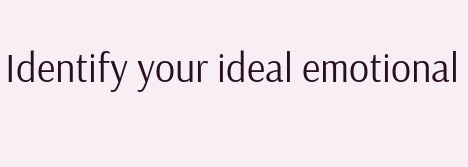Identify your ideal emotional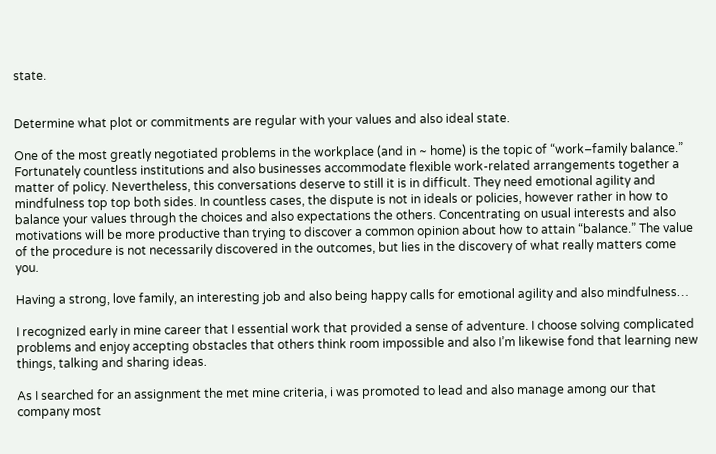state.


Determine what plot or commitments are regular with your values and also ideal state.

One of the most greatly negotiated problems in the workplace (and in ~ home) is the topic of “work–family balance.” Fortunately countless institutions and also businesses accommodate flexible work-related arrangements together a matter of policy. Nevertheless, this conversations deserve to still it is in difficult. They need emotional agility and mindfulness top top both sides. In countless cases, the dispute is not in ideals or policies, however rather in how to balance your values through the choices and also expectations the others. Concentrating on usual interests and also motivations will be more productive than trying to discover a common opinion about how to attain “balance.” The value of the procedure is not necessarily discovered in the outcomes, but lies in the discovery of what really matters come you.

Having a strong, love family, an interesting job and also being happy calls for emotional agility and also mindfulness…

I recognized early in mine career that I essential work that provided a sense of adventure. I choose solving complicated problems and enjoy accepting obstacles that others think room impossible and also I’m likewise fond that learning new things, talking and sharing ideas.

As I searched for an assignment the met mine criteria, i was promoted to lead and also manage among our that company most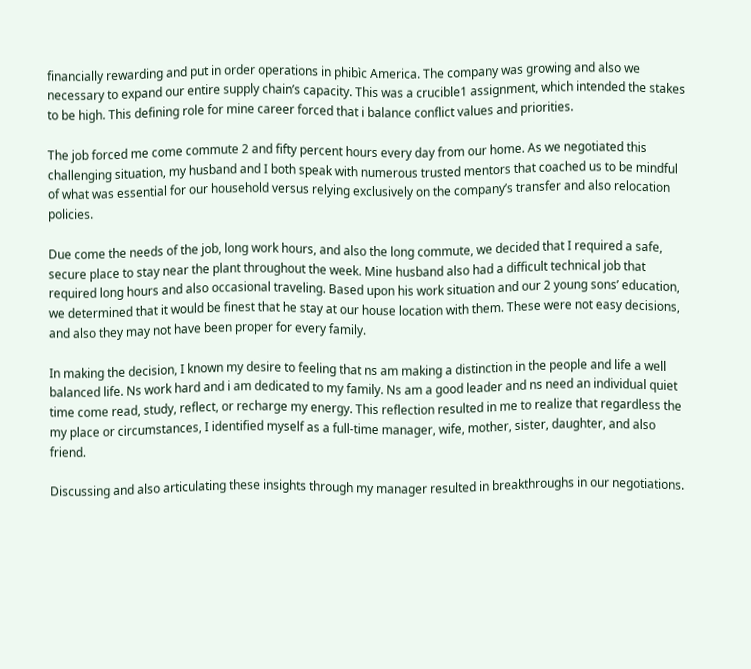financially rewarding and put in order operations in phibìc America. The company was growing and also we necessary to expand our entire supply chain’s capacity. This was a crucible1 assignment, which intended the stakes to be high. This defining role for mine career forced that i balance conflict values and priorities.

The job forced me come commute 2 and fifty percent hours every day from our home. As we negotiated this challenging situation, my husband and I both speak with numerous trusted mentors that coached us to be mindful of what was essential for our household versus relying exclusively on the company’s transfer and also relocation policies.

Due come the needs of the job, long work hours, and also the long commute, we decided that I required a safe, secure place to stay near the plant throughout the week. Mine husband also had a difficult technical job that required long hours and also occasional traveling. Based upon his work situation and our 2 young sons’ education, we determined that it would be finest that he stay at our house location with them. These were not easy decisions, and also they may not have been proper for every family.

In making the decision, I known my desire to feeling that ns am making a distinction in the people and life a well balanced life. Ns work hard and i am dedicated to my family. Ns am a good leader and ns need an individual quiet time come read, study, reflect, or recharge my energy. This reflection resulted in me to realize that regardless the my place or circumstances, I identified myself as a full-time manager, wife, mother, sister, daughter, and also friend.

Discussing and also articulating these insights through my manager resulted in breakthroughs in our negotiations.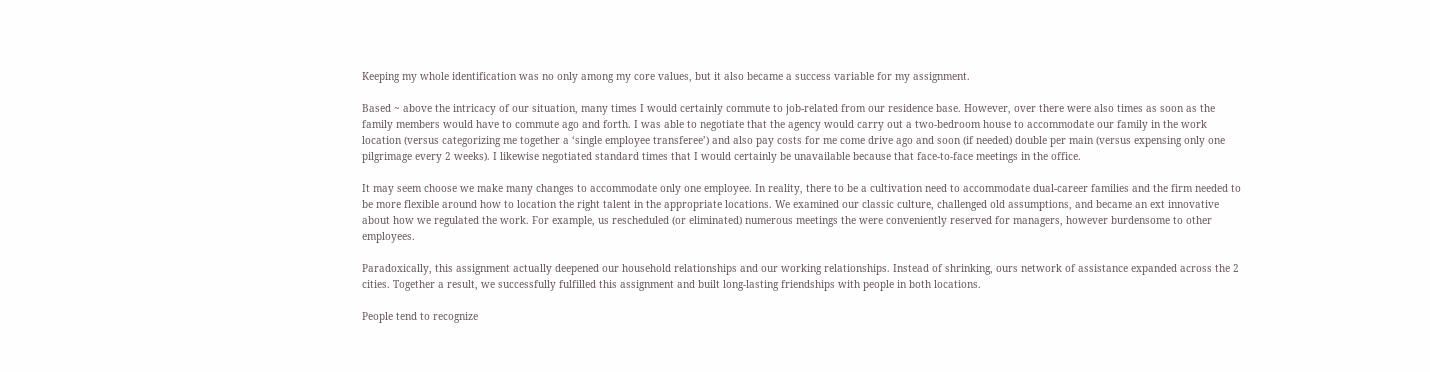Keeping my whole identification was no only among my core values, but it also became a success variable for my assignment.

Based ~ above the intricacy of our situation, many times I would certainly commute to job-related from our residence base. However, over there were also times as soon as the family members would have to commute ago and forth. I was able to negotiate that the agency would carry out a two-bedroom house to accommodate our family in the work location (versus categorizing me together a ‘single employee transferee’) and also pay costs for me come drive ago and soon (if needed) double per main (versus expensing only one pilgrimage every 2 weeks). I likewise negotiated standard times that I would certainly be unavailable because that face-to-face meetings in the office.

It may seem choose we make many changes to accommodate only one employee. In reality, there to be a cultivation need to accommodate dual-career families and the firm needed to be more flexible around how to location the right talent in the appropriate locations. We examined our classic culture, challenged old assumptions, and became an ext innovative about how we regulated the work. For example, us rescheduled (or eliminated) numerous meetings the were conveniently reserved for managers, however burdensome to other employees.

Paradoxically, this assignment actually deepened our household relationships and our working relationships. Instead of shrinking, ours network of assistance expanded across the 2 cities. Together a result, we successfully fulfilled this assignment and built long-lasting friendships with people in both locations.

People tend to recognize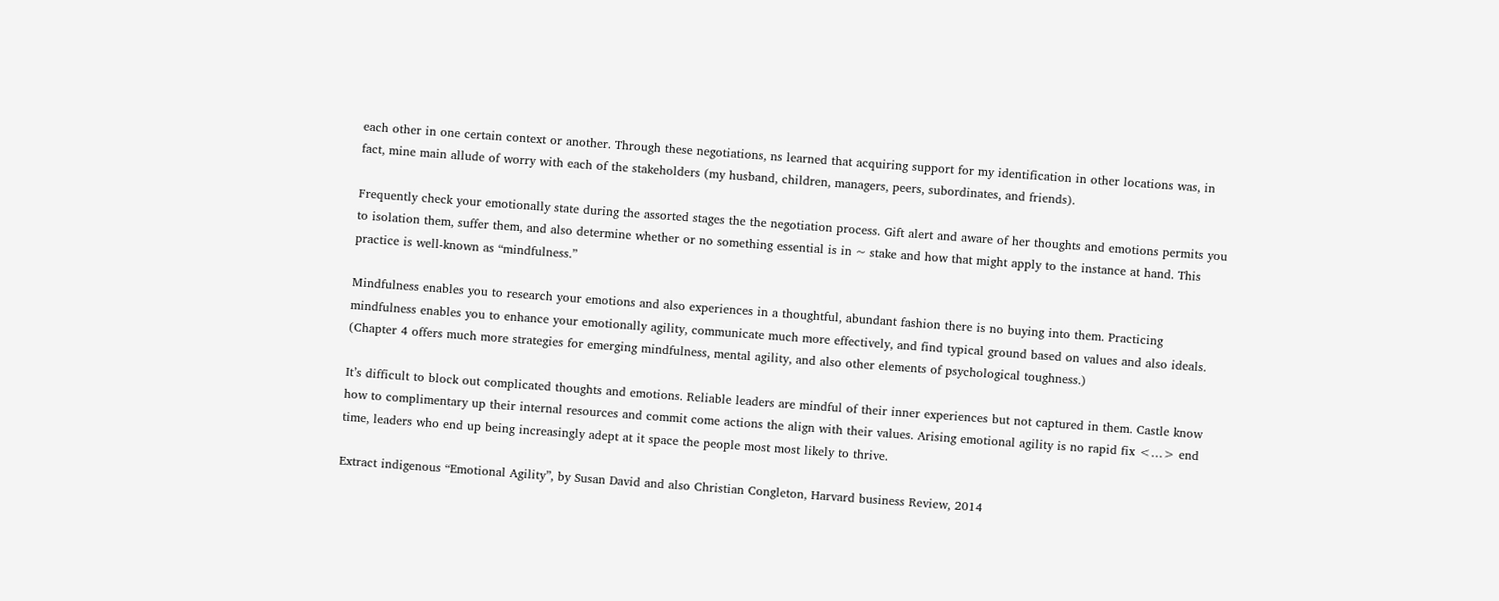each other in one certain context or another. Through these negotiations, ns learned that acquiring support for my identification in other locations was, in fact, mine main allude of worry with each of the stakeholders (my husband, children, managers, peers, subordinates, and friends).

Frequently check your emotionally state during the assorted stages the the negotiation process. Gift alert and aware of her thoughts and emotions permits you to isolation them, suffer them, and also determine whether or no something essential is in ~ stake and how that might apply to the instance at hand. This practice is well-known as “mindfulness.”

Mindfulness enables you to research your emotions and also experiences in a thoughtful, abundant fashion there is no buying into them. Practicing mindfulness enables you to enhance your emotionally agility, communicate much more effectively, and find typical ground based on values and also ideals. (Chapter 4 offers much more strategies for emerging mindfulness, mental agility, and also other elements of psychological toughness.)

It’s difficult to block out complicated thoughts and emotions. Reliable leaders are mindful of their inner experiences but not captured in them. Castle know how to complimentary up their internal resources and commit come actions the align with their values. Arising emotional agility is no rapid fix <…> end time, leaders who end up being increasingly adept at it space the people most most likely to thrive.

Extract indigenous “Emotional Agility”, by Susan David and also Christian Congleton, Harvard business Review, 2014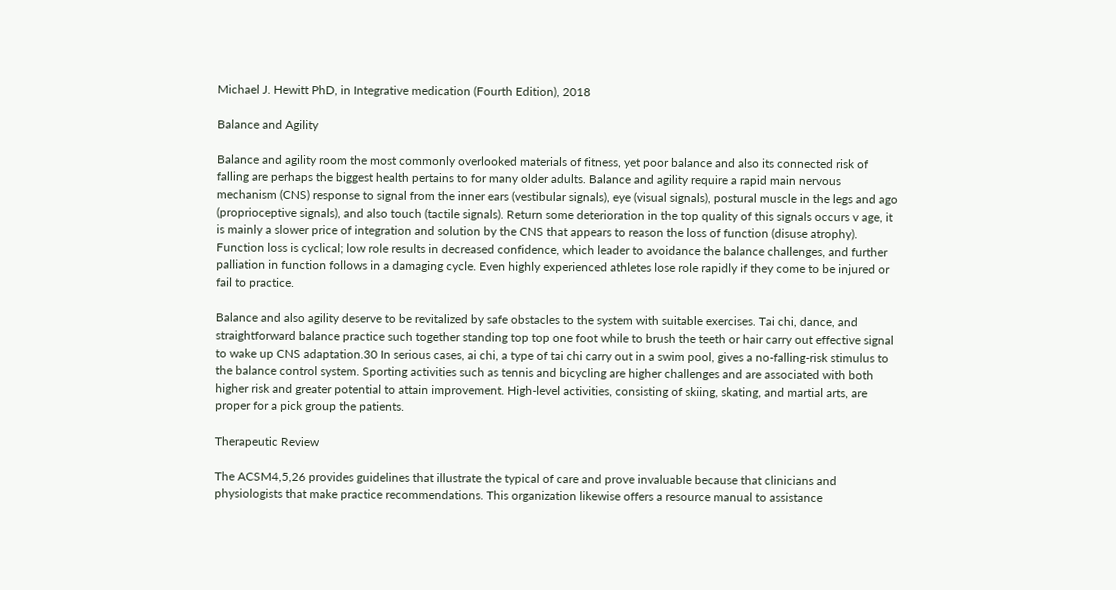Michael J. Hewitt PhD, in Integrative medication (Fourth Edition), 2018

Balance and Agility

Balance and agility room the most commonly overlooked materials of fitness, yet poor balance and also its connected risk of falling are perhaps the biggest health pertains to for many older adults. Balance and agility require a rapid main nervous mechanism (CNS) response to signal from the inner ears (vestibular signals), eye (visual signals), postural muscle in the legs and ago (proprioceptive signals), and also touch (tactile signals). Return some deterioration in the top quality of this signals occurs v age, it is mainly a slower price of integration and solution by the CNS that appears to reason the loss of function (disuse atrophy). Function loss is cyclical; low role results in decreased confidence, which leader to avoidance the balance challenges, and further palliation in function follows in a damaging cycle. Even highly experienced athletes lose role rapidly if they come to be injured or fail to practice.

Balance and also agility deserve to be revitalized by safe obstacles to the system with suitable exercises. Tai chi, dance, and straightforward balance practice such together standing top top one foot while to brush the teeth or hair carry out effective signal to wake up CNS adaptation.30 In serious cases, ai chi, a type of tai chi carry out in a swim pool, gives a no-falling-risk stimulus to the balance control system. Sporting activities such as tennis and bicycling are higher challenges and are associated with both higher risk and greater potential to attain improvement. High-level activities, consisting of skiing, skating, and martial arts, are proper for a pick group the patients.

Therapeutic Review

The ACSM4,5,26 provides guidelines that illustrate the typical of care and prove invaluable because that clinicians and physiologists that make practice recommendations. This organization likewise offers a resource manual to assistance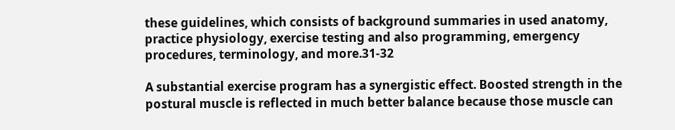these guidelines, which consists of background summaries in used anatomy, practice physiology, exercise testing and also programming, emergency procedures, terminology, and more.31-32

A substantial exercise program has a synergistic effect. Boosted strength in the postural muscle is reflected in much better balance because those muscle can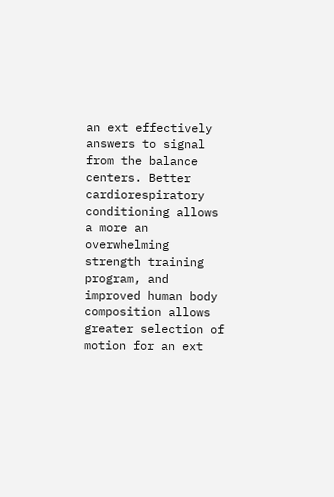an ext effectively answers to signal from the balance centers. Better cardiorespiratory conditioning allows a more an overwhelming strength training program, and improved human body composition allows greater selection of motion for an ext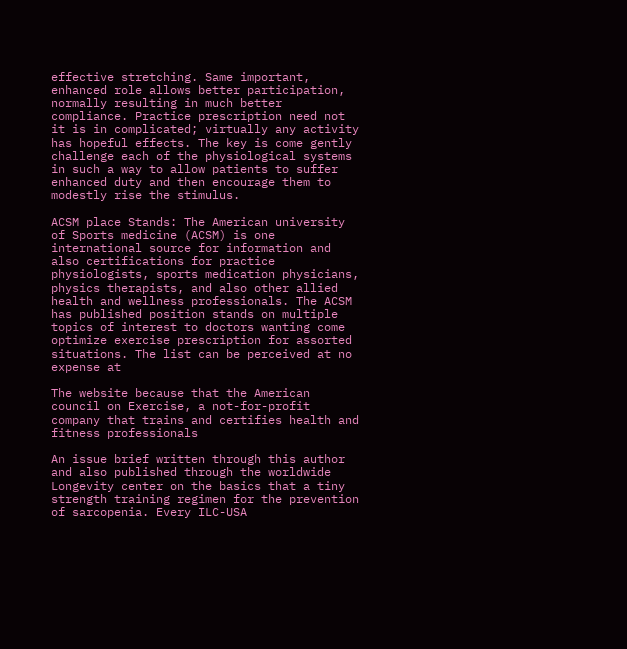effective stretching. Same important, enhanced role allows better participation, normally resulting in much better compliance. Practice prescription need not it is in complicated; virtually any activity has hopeful effects. The key is come gently challenge each of the physiological systems in such a way to allow patients to suffer enhanced duty and then encourage them to modestly rise the stimulus.

ACSM place Stands: The American university of Sports medicine (ACSM) is one international source for information and also certifications for practice physiologists, sports medication physicians, physics therapists, and also other allied health and wellness professionals. The ACSM has published position stands on multiple topics of interest to doctors wanting come optimize exercise prescription for assorted situations. The list can be perceived at no expense at

The website because that the American council on Exercise, a not-for-profit company that trains and certifies health and fitness professionals

An issue brief written through this author and also published through the worldwide Longevity center on the basics that a tiny strength training regimen for the prevention of sarcopenia. Every ILC-USA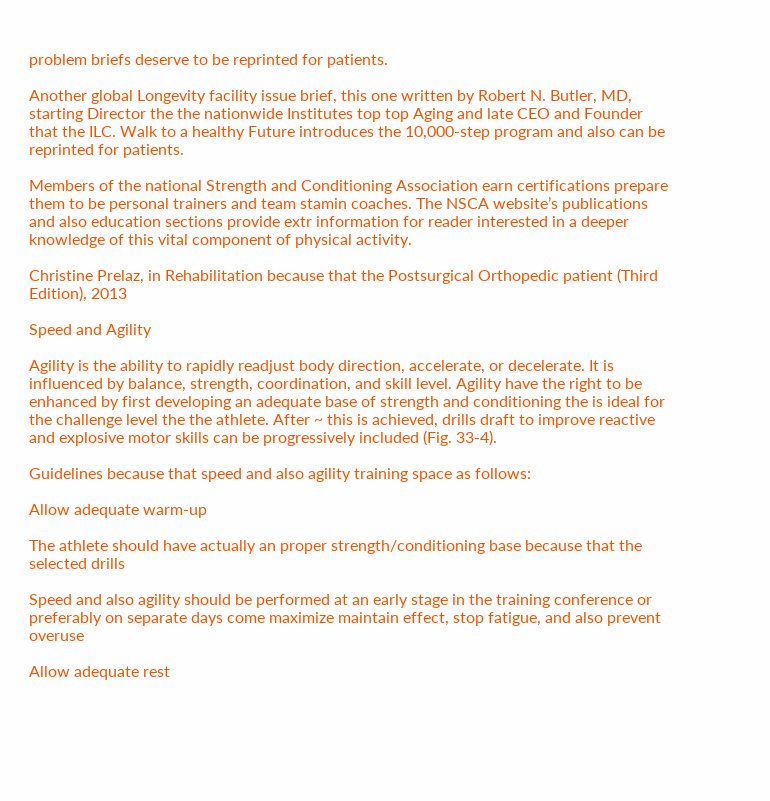problem briefs deserve to be reprinted for patients.

Another global Longevity facility issue brief, this one written by Robert N. Butler, MD, starting Director the the nationwide Institutes top top Aging and late CEO and Founder that the ILC. Walk to a healthy Future introduces the 10,000-step program and also can be reprinted for patients.

Members of the national Strength and Conditioning Association earn certifications prepare them to be personal trainers and team stamin coaches. The NSCA website’s publications and also education sections provide extr information for reader interested in a deeper knowledge of this vital component of physical activity.

Christine Prelaz, in Rehabilitation because that the Postsurgical Orthopedic patient (Third Edition), 2013

Speed and Agility

Agility is the ability to rapidly readjust body direction, accelerate, or decelerate. It is influenced by balance, strength, coordination, and skill level. Agility have the right to be enhanced by first developing an adequate base of strength and conditioning the is ideal for the challenge level the the athlete. After ~ this is achieved, drills draft to improve reactive and explosive motor skills can be progressively included (Fig. 33-4).

Guidelines because that speed and also agility training space as follows:

Allow adequate warm-up

The athlete should have actually an proper strength/conditioning base because that the selected drills

Speed and also agility should be performed at an early stage in the training conference or preferably on separate days come maximize maintain effect, stop fatigue, and also prevent overuse

Allow adequate rest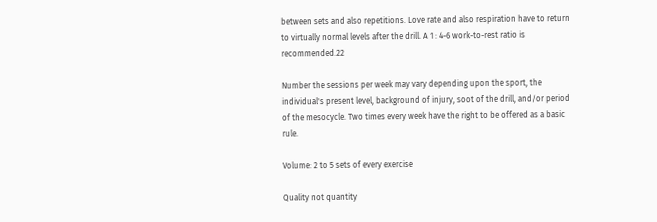between sets and also repetitions. Love rate and also respiration have to return to virtually normal levels after the drill. A 1 : 4-6 work-to-rest ratio is recommended.22

Number the sessions per week may vary depending upon the sport, the individual's present level, background of injury, soot of the drill, and/or period of the mesocycle. Two times every week have the right to be offered as a basic rule.

Volume: 2 to 5 sets of every exercise

Quality not quantity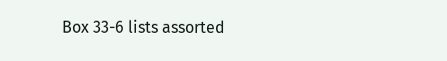Box 33-6 lists assorted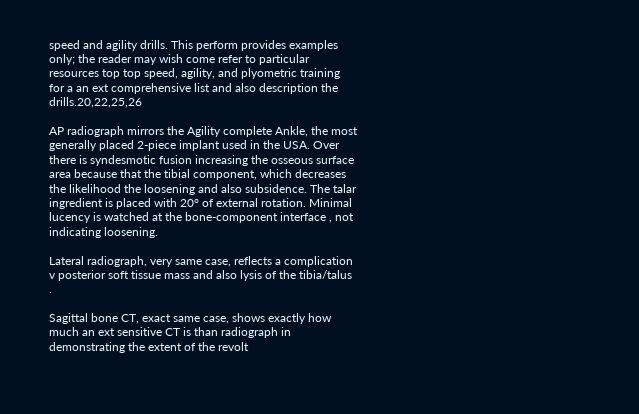speed and agility drills. This perform provides examples only; the reader may wish come refer to particular resources top top speed, agility, and plyometric training for a an ext comprehensive list and also description the drills.20,22,25,26

AP radiograph mirrors the Agility complete Ankle, the most generally placed 2-piece implant used in the USA. Over there is syndesmotic fusion increasing the osseous surface area because that the tibial component, which decreases the likelihood the loosening and also subsidence. The talar ingredient is placed with 20° of external rotation. Minimal lucency is watched at the bone-component interface , not indicating loosening.

Lateral radiograph, very same case, reflects a complication v posterior soft tissue mass and also lysis of the tibia/talus .

Sagittal bone CT, exact same case, shows exactly how much an ext sensitive CT is than radiograph in demonstrating the extent of the revolt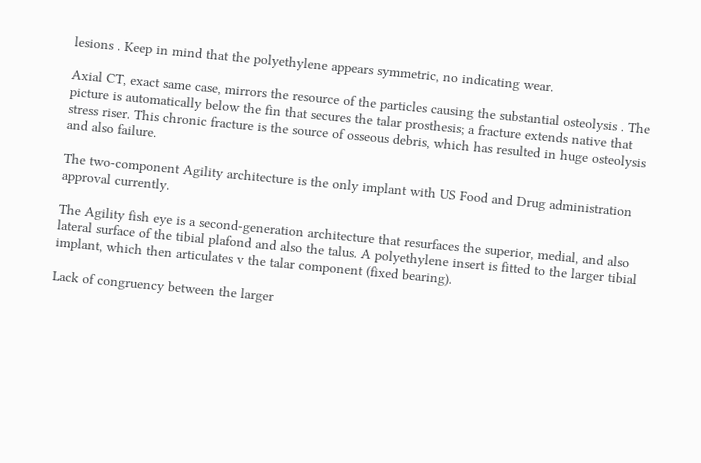lesions . Keep in mind that the polyethylene appears symmetric, no indicating wear.

Axial CT, exact same case, mirrors the resource of the particles causing the substantial osteolysis . The picture is automatically below the fin that secures the talar prosthesis; a fracture extends native that stress riser. This chronic fracture is the source of osseous debris, which has resulted in huge osteolysis and also failure.

The two-component Agility architecture is the only implant with US Food and Drug administration approval currently.

The Agility fish eye is a second-generation architecture that resurfaces the superior, medial, and also lateral surface of the tibial plafond and also the talus. A polyethylene insert is fitted to the larger tibial implant, which then articulates v the talar component (fixed bearing).

Lack of congruency between the larger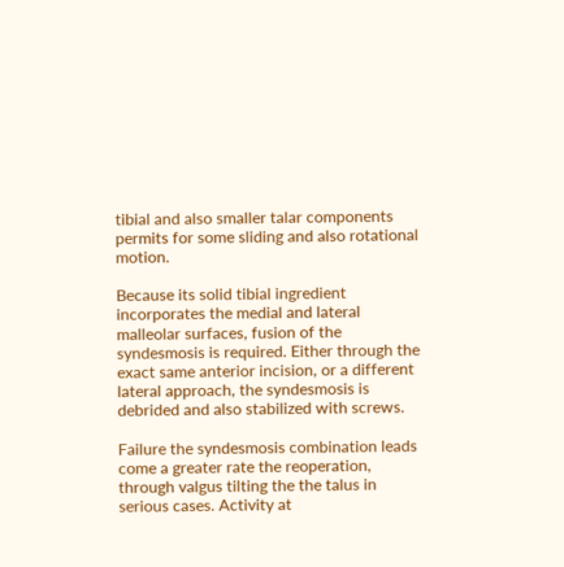tibial and also smaller talar components permits for some sliding and also rotational motion.

Because its solid tibial ingredient incorporates the medial and lateral malleolar surfaces, fusion of the syndesmosis is required. Either through the exact same anterior incision, or a different lateral approach, the syndesmosis is debrided and also stabilized with screws.

Failure the syndesmosis combination leads come a greater rate the reoperation, through valgus tilting the the talus in serious cases. Activity at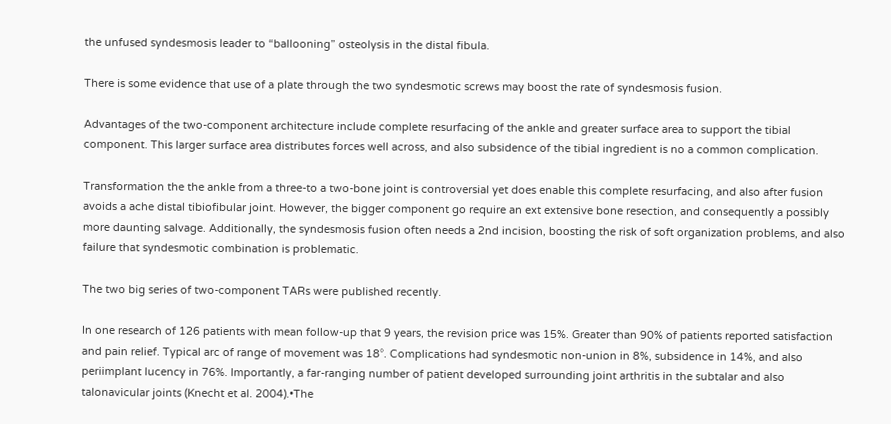the unfused syndesmosis leader to “ballooning” osteolysis in the distal fibula.

There is some evidence that use of a plate through the two syndesmotic screws may boost the rate of syndesmosis fusion.

Advantages of the two-component architecture include complete resurfacing of the ankle and greater surface area to support the tibial component. This larger surface area distributes forces well across, and also subsidence of the tibial ingredient is no a common complication.

Transformation the the ankle from a three-to a two-bone joint is controversial yet does enable this complete resurfacing, and also after fusion avoids a ache distal tibiofibular joint. However, the bigger component go require an ext extensive bone resection, and consequently a possibly more daunting salvage. Additionally, the syndesmosis fusion often needs a 2nd incision, boosting the risk of soft organization problems, and also failure that syndesmotic combination is problematic.

The two big series of two-component TARs were published recently.

In one research of 126 patients with mean follow-up that 9 years, the revision price was 15%. Greater than 90% of patients reported satisfaction and pain relief. Typical arc of range of movement was 18°. Complications had syndesmotic non-union in 8%, subsidence in 14%, and also periimplant lucency in 76%. Importantly, a far-ranging number of patient developed surrounding joint arthritis in the subtalar and also talonavicular joints (Knecht et al. 2004).•The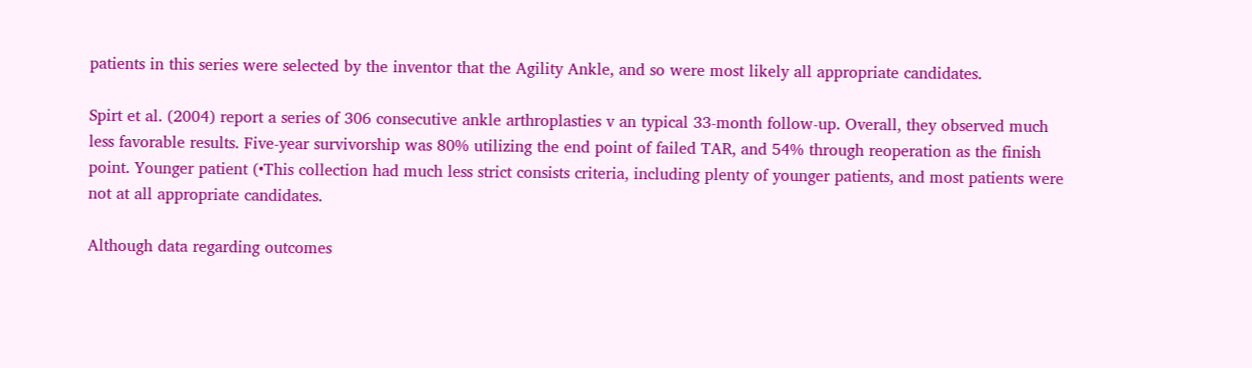patients in this series were selected by the inventor that the Agility Ankle, and so were most likely all appropriate candidates.

Spirt et al. (2004) report a series of 306 consecutive ankle arthroplasties v an typical 33-month follow-up. Overall, they observed much less favorable results. Five-year survivorship was 80% utilizing the end point of failed TAR, and 54% through reoperation as the finish point. Younger patient (•This collection had much less strict consists criteria, including plenty of younger patients, and most patients were not at all appropriate candidates.

Although data regarding outcomes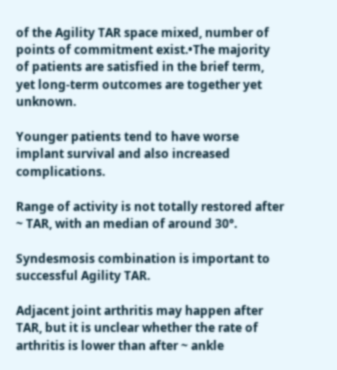of the Agility TAR space mixed, number of points of commitment exist.•The majority of patients are satisfied in the brief term, yet long-term outcomes are together yet unknown.

Younger patients tend to have worse implant survival and also increased complications.

Range of activity is not totally restored after ~ TAR, with an median of around 30°.

Syndesmosis combination is important to successful Agility TAR.

Adjacent joint arthritis may happen after TAR, but it is unclear whether the rate of arthritis is lower than after ~ ankle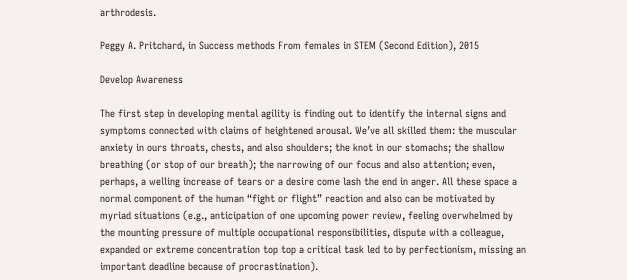arthrodesis.

Peggy A. Pritchard, in Success methods From females in STEM (Second Edition), 2015

Develop Awareness

The first step in developing mental agility is finding out to identify the internal signs and symptoms connected with claims of heightened arousal. We’ve all skilled them: the muscular anxiety in ours throats, chests, and also shoulders; the knot in our stomachs; the shallow breathing (or stop of our breath); the narrowing of our focus and also attention; even, perhaps, a welling increase of tears or a desire come lash the end in anger. All these space a normal component of the human “fight or flight” reaction and also can be motivated by myriad situations (e.g., anticipation of one upcoming power review, feeling overwhelmed by the mounting pressure of multiple occupational responsibilities, dispute with a colleague, expanded or extreme concentration top top a critical task led to by perfectionism, missing an important deadline because of procrastination).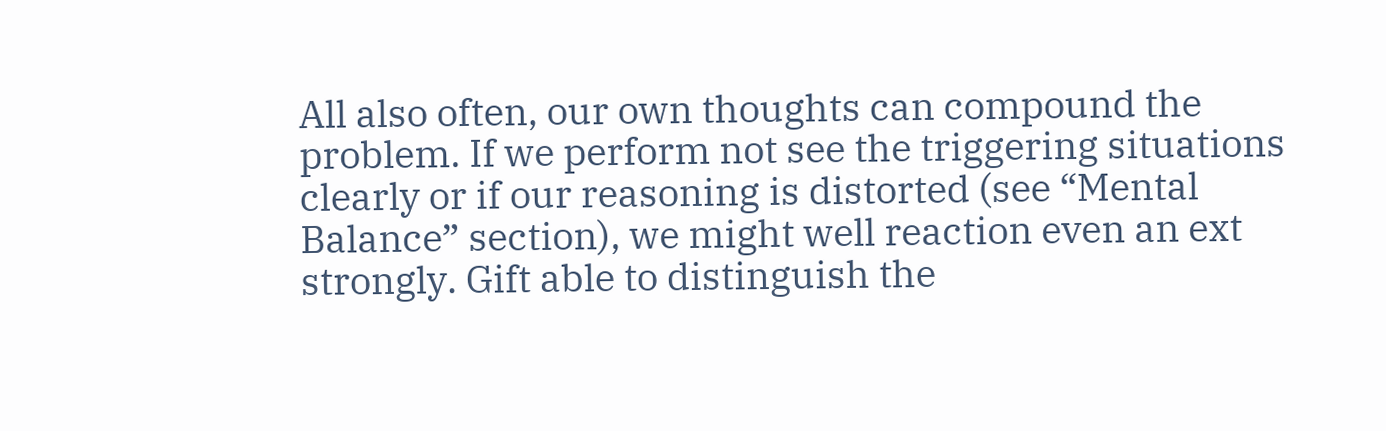All also often, our own thoughts can compound the problem. If we perform not see the triggering situations clearly or if our reasoning is distorted (see “Mental Balance” section), we might well reaction even an ext strongly. Gift able to distinguish the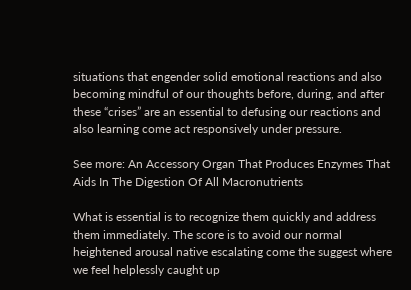situations that engender solid emotional reactions and also becoming mindful of our thoughts before, during, and after these “crises” are an essential to defusing our reactions and also learning come act responsively under pressure.

See more: An Accessory Organ That Produces Enzymes That Aids In The Digestion Of All Macronutrients

What is essential is to recognize them quickly and address them immediately. The score is to avoid our normal heightened arousal native escalating come the suggest where we feel helplessly caught up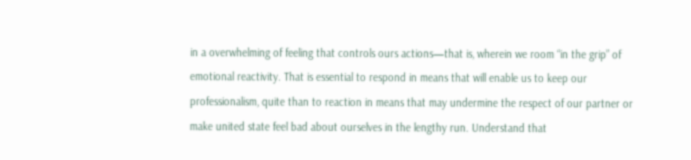in a overwhelming of feeling that controls ours actions—that is, wherein we room “in the grip” of emotional reactivity. That is essential to respond in means that will enable us to keep our professionalism, quite than to reaction in means that may undermine the respect of our partner or make united state feel bad about ourselves in the lengthy run. Understand that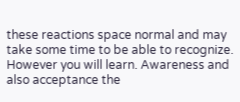these reactions space normal and may take some time to be able to recognize. However you will learn. Awareness and also acceptance the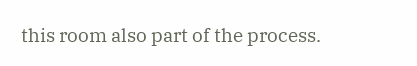this room also part of the process.